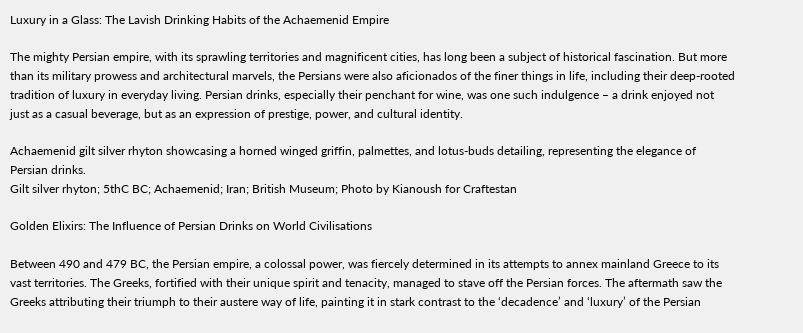Luxury in a Glass: The Lavish Drinking Habits of the Achaemenid Empire

The mighty Persian empire, with its sprawling territories and magnificent cities, has long been a subject of historical fascination. But more than its military prowess and architectural marvels, the Persians were also aficionados of the finer things in life, including their deep-rooted tradition of luxury in everyday living. Persian drinks, especially their penchant for wine, was one such indulgence – a drink enjoyed not just as a casual beverage, but as an expression of prestige, power, and cultural identity.

Achaemenid gilt silver rhyton showcasing a horned winged griffin, palmettes, and lotus-buds detailing, representing the elegance of Persian drinks.
Gilt silver rhyton; 5thC BC; Achaemenid; Iran; British Museum; Photo by Kianoush for Craftestan

Golden Elixirs: The Influence of Persian Drinks on World Civilisations

Between 490 and 479 BC, the Persian empire, a colossal power, was fiercely determined in its attempts to annex mainland Greece to its vast territories. The Greeks, fortified with their unique spirit and tenacity, managed to stave off the Persian forces. The aftermath saw the Greeks attributing their triumph to their austere way of life, painting it in stark contrast to the ‘decadence’ and ‘luxury’ of the Persian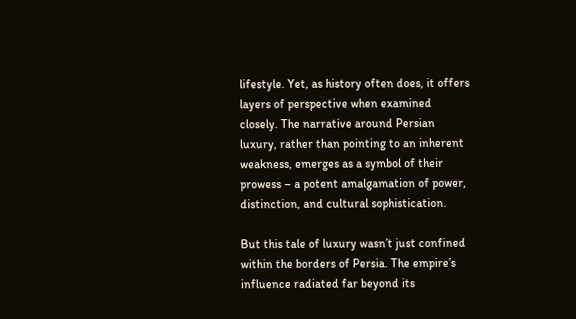lifestyle. Yet, as history often does, it offers layers of perspective when examined closely. The narrative around Persian luxury, rather than pointing to an inherent weakness, emerges as a symbol of their prowess – a potent amalgamation of power, distinction, and cultural sophistication.

But this tale of luxury wasn’t just confined within the borders of Persia. The empire’s influence radiated far beyond its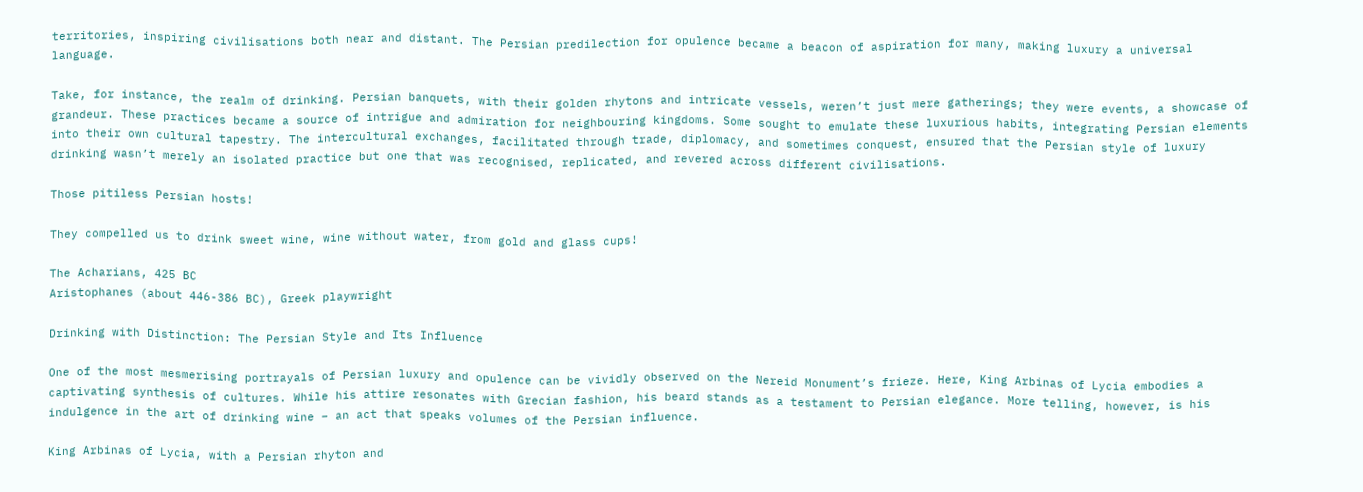territories, inspiring civilisations both near and distant. The Persian predilection for opulence became a beacon of aspiration for many, making luxury a universal language.

Take, for instance, the realm of drinking. Persian banquets, with their golden rhytons and intricate vessels, weren’t just mere gatherings; they were events, a showcase of grandeur. These practices became a source of intrigue and admiration for neighbouring kingdoms. Some sought to emulate these luxurious habits, integrating Persian elements into their own cultural tapestry. The intercultural exchanges, facilitated through trade, diplomacy, and sometimes conquest, ensured that the Persian style of luxury drinking wasn’t merely an isolated practice but one that was recognised, replicated, and revered across different civilisations.

Those pitiless Persian hosts!

They compelled us to drink sweet wine, wine without water, from gold and glass cups!

The Acharians, 425 BC
Aristophanes (about 446-386 BC), Greek playwright

Drinking with Distinction: The Persian Style and Its Influence

One of the most mesmerising portrayals of Persian luxury and opulence can be vividly observed on the Nereid Monument’s frieze. Here, King Arbinas of Lycia embodies a captivating synthesis of cultures. While his attire resonates with Grecian fashion, his beard stands as a testament to Persian elegance. More telling, however, is his indulgence in the art of drinking wine – an act that speaks volumes of the Persian influence.

King Arbinas of Lycia, with a Persian rhyton and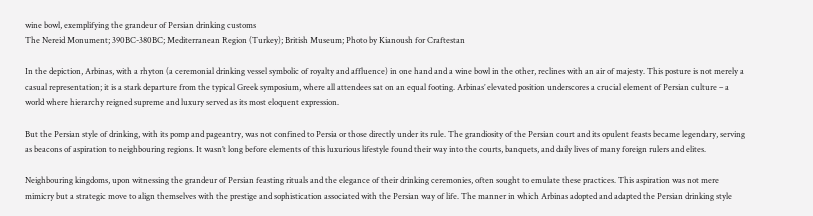wine bowl, exemplifying the grandeur of Persian drinking customs
The Nereid Monument; 390BC-380BC; Mediterranean Region (Turkey); British Museum; Photo by Kianoush for Craftestan

In the depiction, Arbinas, with a rhyton (a ceremonial drinking vessel symbolic of royalty and affluence) in one hand and a wine bowl in the other, reclines with an air of majesty. This posture is not merely a casual representation; it is a stark departure from the typical Greek symposium, where all attendees sat on an equal footing. Arbinas’ elevated position underscores a crucial element of Persian culture – a world where hierarchy reigned supreme and luxury served as its most eloquent expression.

But the Persian style of drinking, with its pomp and pageantry, was not confined to Persia or those directly under its rule. The grandiosity of the Persian court and its opulent feasts became legendary, serving as beacons of aspiration to neighbouring regions. It wasn’t long before elements of this luxurious lifestyle found their way into the courts, banquets, and daily lives of many foreign rulers and elites.

Neighbouring kingdoms, upon witnessing the grandeur of Persian feasting rituals and the elegance of their drinking ceremonies, often sought to emulate these practices. This aspiration was not mere mimicry but a strategic move to align themselves with the prestige and sophistication associated with the Persian way of life. The manner in which Arbinas adopted and adapted the Persian drinking style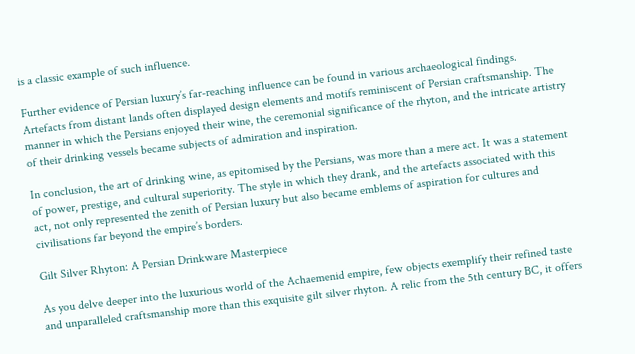is a classic example of such influence.

Further evidence of Persian luxury’s far-reaching influence can be found in various archaeological findings. Artefacts from distant lands often displayed design elements and motifs reminiscent of Persian craftsmanship. The manner in which the Persians enjoyed their wine, the ceremonial significance of the rhyton, and the intricate artistry of their drinking vessels became subjects of admiration and inspiration.

In conclusion, the art of drinking wine, as epitomised by the Persians, was more than a mere act. It was a statement of power, prestige, and cultural superiority. The style in which they drank, and the artefacts associated with this act, not only represented the zenith of Persian luxury but also became emblems of aspiration for cultures and civilisations far beyond the empire’s borders.

Gilt Silver Rhyton: A Persian Drinkware Masterpiece

As you delve deeper into the luxurious world of the Achaemenid empire, few objects exemplify their refined taste and unparalleled craftsmanship more than this exquisite gilt silver rhyton. A relic from the 5th century BC, it offers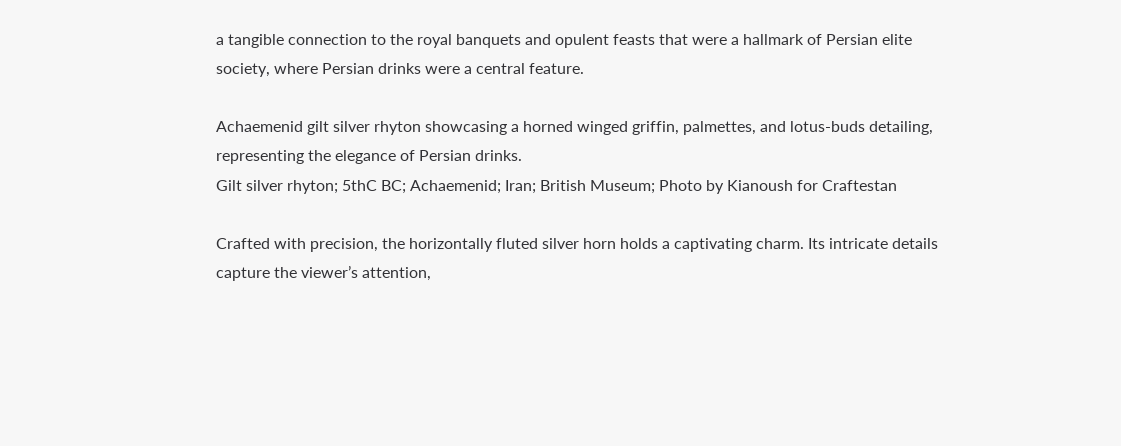a tangible connection to the royal banquets and opulent feasts that were a hallmark of Persian elite society, where Persian drinks were a central feature.

Achaemenid gilt silver rhyton showcasing a horned winged griffin, palmettes, and lotus-buds detailing, representing the elegance of Persian drinks.
Gilt silver rhyton; 5thC BC; Achaemenid; Iran; British Museum; Photo by Kianoush for Craftestan

Crafted with precision, the horizontally fluted silver horn holds a captivating charm. Its intricate details capture the viewer’s attention,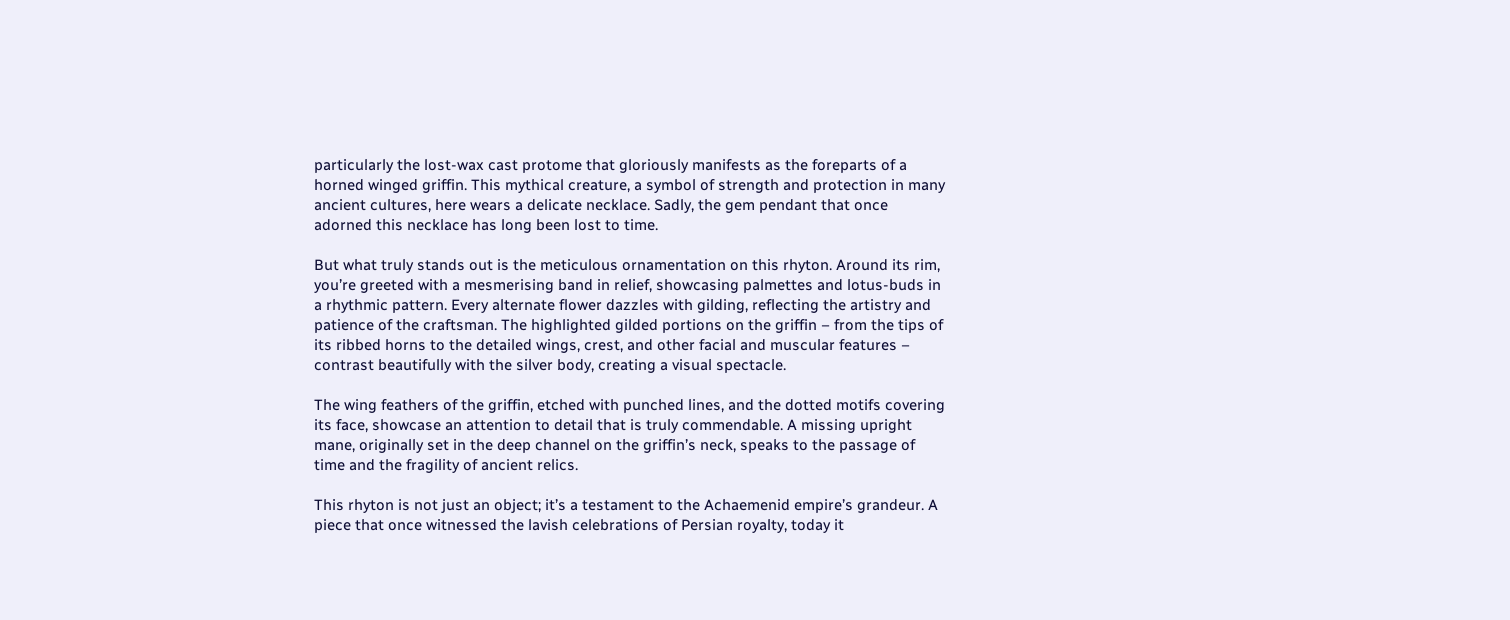particularly the lost-wax cast protome that gloriously manifests as the foreparts of a horned winged griffin. This mythical creature, a symbol of strength and protection in many ancient cultures, here wears a delicate necklace. Sadly, the gem pendant that once adorned this necklace has long been lost to time.

But what truly stands out is the meticulous ornamentation on this rhyton. Around its rim, you’re greeted with a mesmerising band in relief, showcasing palmettes and lotus-buds in a rhythmic pattern. Every alternate flower dazzles with gilding, reflecting the artistry and patience of the craftsman. The highlighted gilded portions on the griffin – from the tips of its ribbed horns to the detailed wings, crest, and other facial and muscular features – contrast beautifully with the silver body, creating a visual spectacle.

The wing feathers of the griffin, etched with punched lines, and the dotted motifs covering its face, showcase an attention to detail that is truly commendable. A missing upright mane, originally set in the deep channel on the griffin’s neck, speaks to the passage of time and the fragility of ancient relics.

This rhyton is not just an object; it’s a testament to the Achaemenid empire’s grandeur. A piece that once witnessed the lavish celebrations of Persian royalty, today it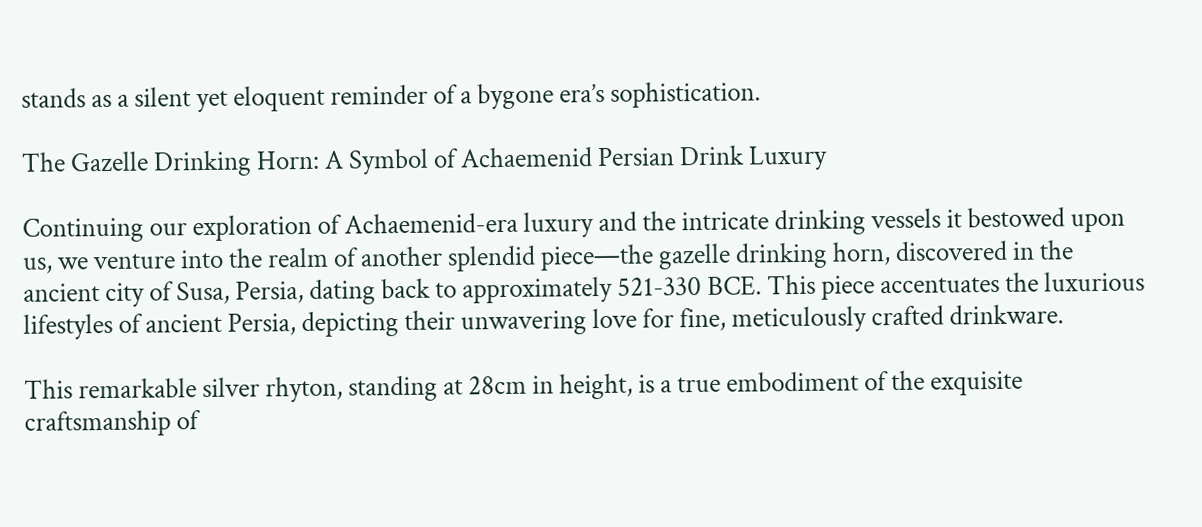stands as a silent yet eloquent reminder of a bygone era’s sophistication.

The Gazelle Drinking Horn: A Symbol of Achaemenid Persian Drink Luxury

Continuing our exploration of Achaemenid-era luxury and the intricate drinking vessels it bestowed upon us, we venture into the realm of another splendid piece—the gazelle drinking horn, discovered in the ancient city of Susa, Persia, dating back to approximately 521-330 BCE. This piece accentuates the luxurious lifestyles of ancient Persia, depicting their unwavering love for fine, meticulously crafted drinkware.

This remarkable silver rhyton, standing at 28cm in height, is a true embodiment of the exquisite craftsmanship of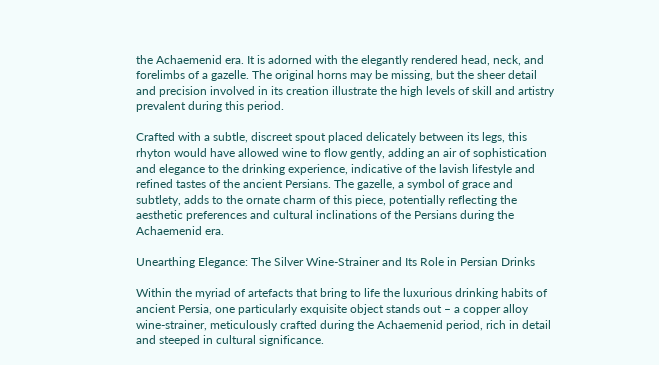the Achaemenid era. It is adorned with the elegantly rendered head, neck, and forelimbs of a gazelle. The original horns may be missing, but the sheer detail and precision involved in its creation illustrate the high levels of skill and artistry prevalent during this period.

Crafted with a subtle, discreet spout placed delicately between its legs, this rhyton would have allowed wine to flow gently, adding an air of sophistication and elegance to the drinking experience, indicative of the lavish lifestyle and refined tastes of the ancient Persians. The gazelle, a symbol of grace and subtlety, adds to the ornate charm of this piece, potentially reflecting the aesthetic preferences and cultural inclinations of the Persians during the Achaemenid era.

Unearthing Elegance: The Silver Wine-Strainer and Its Role in Persian Drinks

Within the myriad of artefacts that bring to life the luxurious drinking habits of ancient Persia, one particularly exquisite object stands out – a copper alloy wine-strainer, meticulously crafted during the Achaemenid period, rich in detail and steeped in cultural significance.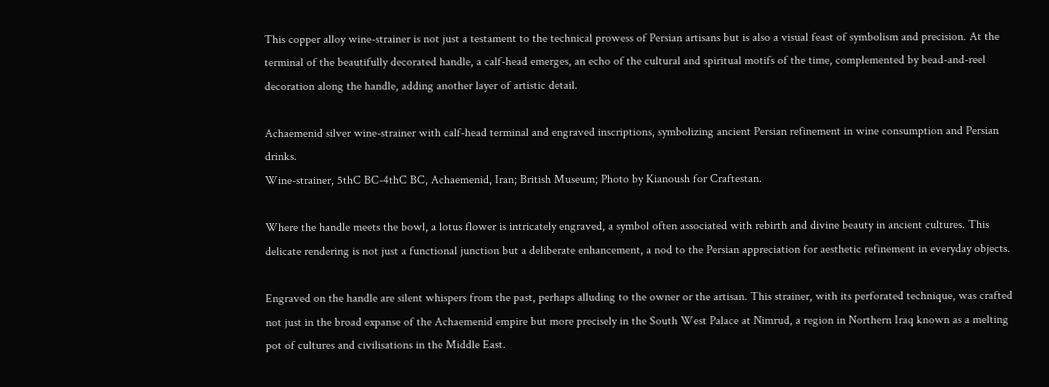This copper alloy wine-strainer is not just a testament to the technical prowess of Persian artisans but is also a visual feast of symbolism and precision. At the terminal of the beautifully decorated handle, a calf-head emerges, an echo of the cultural and spiritual motifs of the time, complemented by bead-and-reel decoration along the handle, adding another layer of artistic detail.

Achaemenid silver wine-strainer with calf-head terminal and engraved inscriptions, symbolizing ancient Persian refinement in wine consumption and Persian drinks.
Wine-strainer, 5thC BC-4thC BC, Achaemenid, Iran; British Museum; Photo by Kianoush for Craftestan.

Where the handle meets the bowl, a lotus flower is intricately engraved, a symbol often associated with rebirth and divine beauty in ancient cultures. This delicate rendering is not just a functional junction but a deliberate enhancement, a nod to the Persian appreciation for aesthetic refinement in everyday objects.

Engraved on the handle are silent whispers from the past, perhaps alluding to the owner or the artisan. This strainer, with its perforated technique, was crafted not just in the broad expanse of the Achaemenid empire but more precisely in the South West Palace at Nimrud, a region in Northern Iraq known as a melting pot of cultures and civilisations in the Middle East.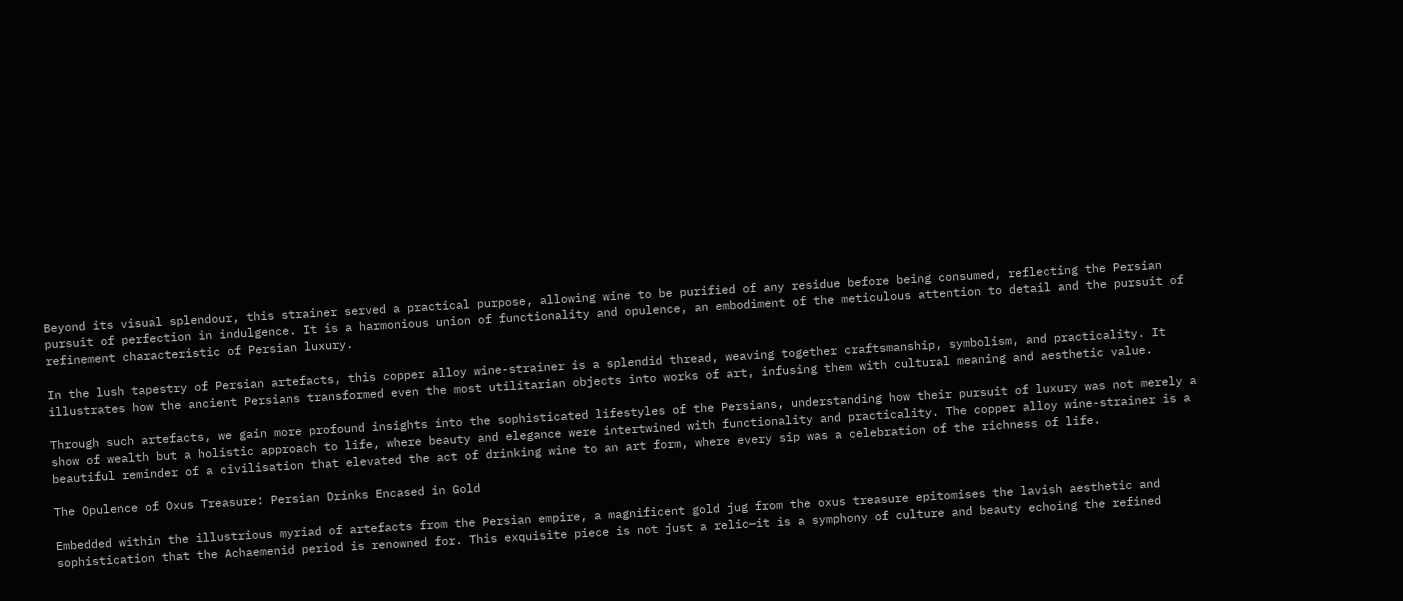Beyond its visual splendour, this strainer served a practical purpose, allowing wine to be purified of any residue before being consumed, reflecting the Persian pursuit of perfection in indulgence. It is a harmonious union of functionality and opulence, an embodiment of the meticulous attention to detail and the pursuit of refinement characteristic of Persian luxury.

In the lush tapestry of Persian artefacts, this copper alloy wine-strainer is a splendid thread, weaving together craftsmanship, symbolism, and practicality. It illustrates how the ancient Persians transformed even the most utilitarian objects into works of art, infusing them with cultural meaning and aesthetic value.

Through such artefacts, we gain more profound insights into the sophisticated lifestyles of the Persians, understanding how their pursuit of luxury was not merely a show of wealth but a holistic approach to life, where beauty and elegance were intertwined with functionality and practicality. The copper alloy wine-strainer is a beautiful reminder of a civilisation that elevated the act of drinking wine to an art form, where every sip was a celebration of the richness of life.

The Opulence of Oxus Treasure: Persian Drinks Encased in Gold

Embedded within the illustrious myriad of artefacts from the Persian empire, a magnificent gold jug from the oxus treasure epitomises the lavish aesthetic and sophistication that the Achaemenid period is renowned for. This exquisite piece is not just a relic—it is a symphony of culture and beauty echoing the refined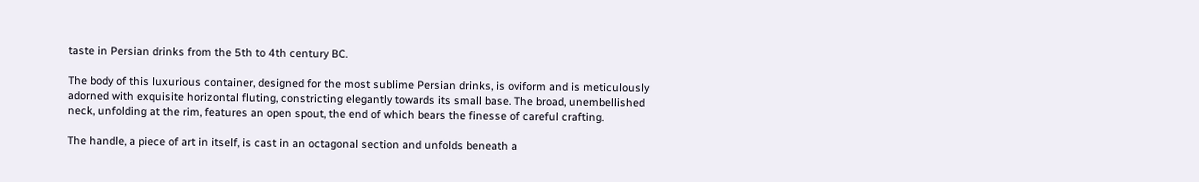taste in Persian drinks from the 5th to 4th century BC.

The body of this luxurious container, designed for the most sublime Persian drinks, is oviform and is meticulously adorned with exquisite horizontal fluting, constricting elegantly towards its small base. The broad, unembellished neck, unfolding at the rim, features an open spout, the end of which bears the finesse of careful crafting.

The handle, a piece of art in itself, is cast in an octagonal section and unfolds beneath a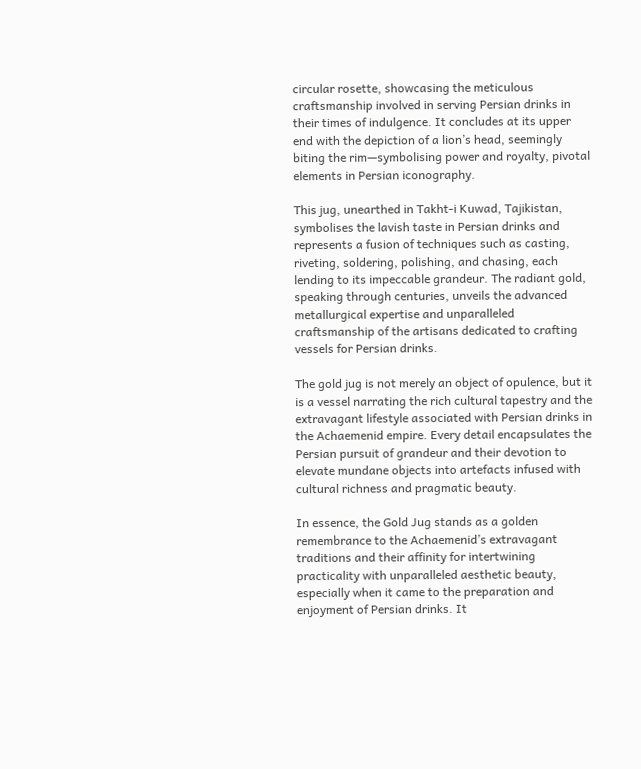circular rosette, showcasing the meticulous craftsmanship involved in serving Persian drinks in their times of indulgence. It concludes at its upper end with the depiction of a lion’s head, seemingly biting the rim—symbolising power and royalty, pivotal elements in Persian iconography.

This jug, unearthed in Takht-i Kuwad, Tajikistan, symbolises the lavish taste in Persian drinks and represents a fusion of techniques such as casting, riveting, soldering, polishing, and chasing, each lending to its impeccable grandeur. The radiant gold, speaking through centuries, unveils the advanced metallurgical expertise and unparalleled craftsmanship of the artisans dedicated to crafting vessels for Persian drinks.

The gold jug is not merely an object of opulence, but it is a vessel narrating the rich cultural tapestry and the extravagant lifestyle associated with Persian drinks in the Achaemenid empire. Every detail encapsulates the Persian pursuit of grandeur and their devotion to elevate mundane objects into artefacts infused with cultural richness and pragmatic beauty.

In essence, the Gold Jug stands as a golden remembrance to the Achaemenid’s extravagant traditions and their affinity for intertwining practicality with unparalleled aesthetic beauty, especially when it came to the preparation and enjoyment of Persian drinks. It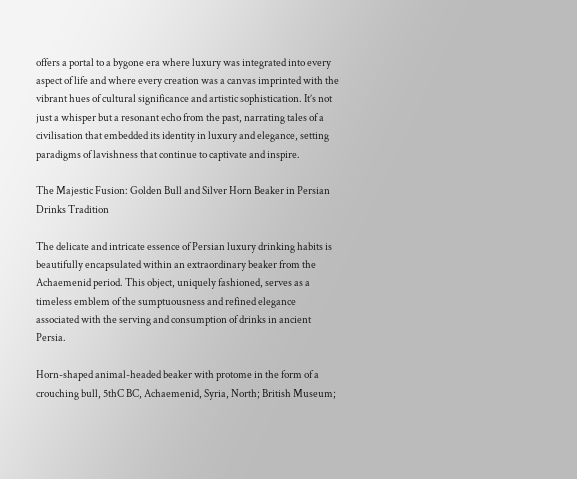offers a portal to a bygone era where luxury was integrated into every aspect of life and where every creation was a canvas imprinted with the vibrant hues of cultural significance and artistic sophistication. It’s not just a whisper but a resonant echo from the past, narrating tales of a civilisation that embedded its identity in luxury and elegance, setting paradigms of lavishness that continue to captivate and inspire.

The Majestic Fusion: Golden Bull and Silver Horn Beaker in Persian Drinks Tradition

The delicate and intricate essence of Persian luxury drinking habits is beautifully encapsulated within an extraordinary beaker from the Achaemenid period. This object, uniquely fashioned, serves as a timeless emblem of the sumptuousness and refined elegance associated with the serving and consumption of drinks in ancient Persia.

Horn-shaped animal-headed beaker with protome in the form of a crouching bull, 5thC BC, Achaemenid, Syria, North; British Museum;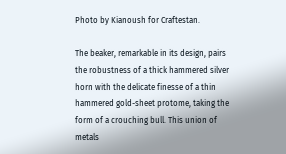Photo by Kianoush for Craftestan.

The beaker, remarkable in its design, pairs the robustness of a thick hammered silver horn with the delicate finesse of a thin hammered gold-sheet protome, taking the form of a crouching bull. This union of metals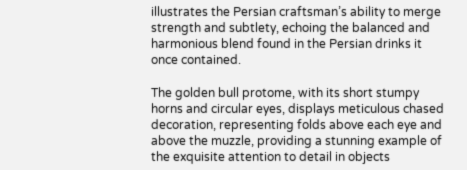illustrates the Persian craftsman’s ability to merge strength and subtlety, echoing the balanced and harmonious blend found in the Persian drinks it once contained.

The golden bull protome, with its short stumpy horns and circular eyes, displays meticulous chased decoration, representing folds above each eye and above the muzzle, providing a stunning example of the exquisite attention to detail in objects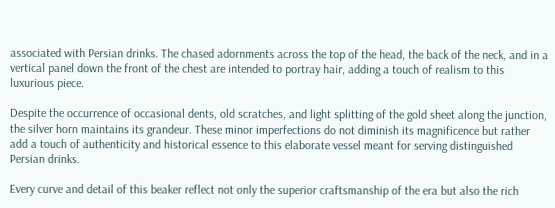associated with Persian drinks. The chased adornments across the top of the head, the back of the neck, and in a vertical panel down the front of the chest are intended to portray hair, adding a touch of realism to this luxurious piece.

Despite the occurrence of occasional dents, old scratches, and light splitting of the gold sheet along the junction, the silver horn maintains its grandeur. These minor imperfections do not diminish its magnificence but rather add a touch of authenticity and historical essence to this elaborate vessel meant for serving distinguished Persian drinks.

Every curve and detail of this beaker reflect not only the superior craftsmanship of the era but also the rich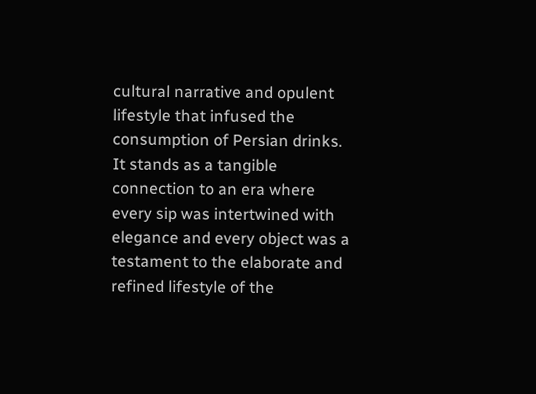cultural narrative and opulent lifestyle that infused the consumption of Persian drinks. It stands as a tangible connection to an era where every sip was intertwined with elegance and every object was a testament to the elaborate and refined lifestyle of the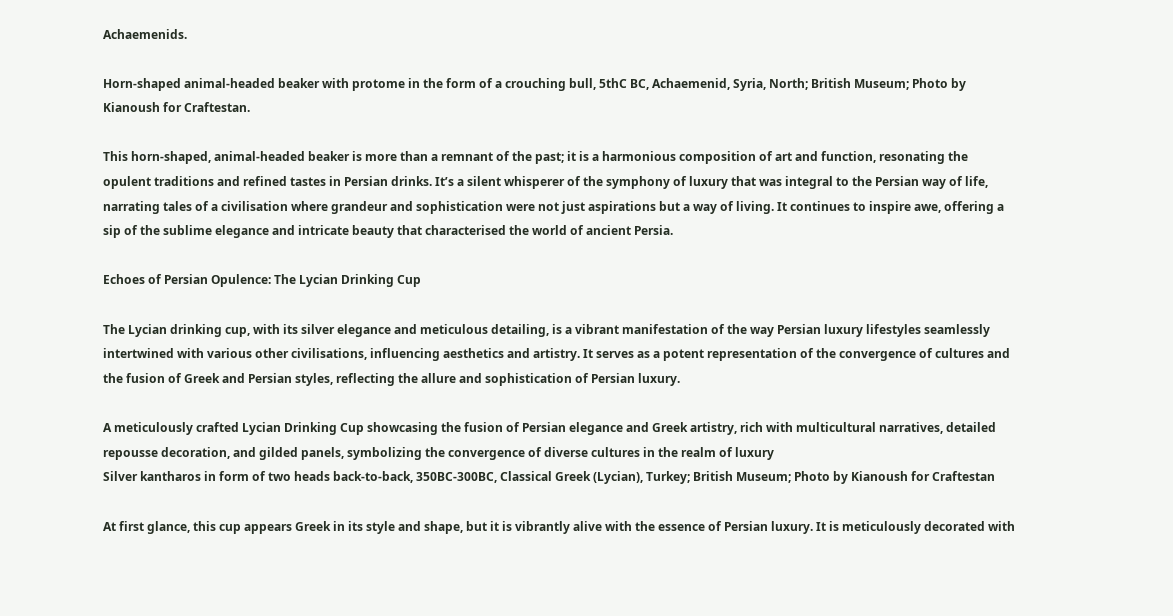Achaemenids.

Horn-shaped animal-headed beaker with protome in the form of a crouching bull, 5thC BC, Achaemenid, Syria, North; British Museum; Photo by Kianoush for Craftestan.

This horn-shaped, animal-headed beaker is more than a remnant of the past; it is a harmonious composition of art and function, resonating the opulent traditions and refined tastes in Persian drinks. It’s a silent whisperer of the symphony of luxury that was integral to the Persian way of life, narrating tales of a civilisation where grandeur and sophistication were not just aspirations but a way of living. It continues to inspire awe, offering a sip of the sublime elegance and intricate beauty that characterised the world of ancient Persia.

Echoes of Persian Opulence: The Lycian Drinking Cup

The Lycian drinking cup, with its silver elegance and meticulous detailing, is a vibrant manifestation of the way Persian luxury lifestyles seamlessly intertwined with various other civilisations, influencing aesthetics and artistry. It serves as a potent representation of the convergence of cultures and the fusion of Greek and Persian styles, reflecting the allure and sophistication of Persian luxury.

A meticulously crafted Lycian Drinking Cup showcasing the fusion of Persian elegance and Greek artistry, rich with multicultural narratives, detailed repousse decoration, and gilded panels, symbolizing the convergence of diverse cultures in the realm of luxury
Silver kantharos in form of two heads back-to-back, 350BC-300BC, Classical Greek (Lycian), Turkey; British Museum; Photo by Kianoush for Craftestan

At first glance, this cup appears Greek in its style and shape, but it is vibrantly alive with the essence of Persian luxury. It is meticulously decorated with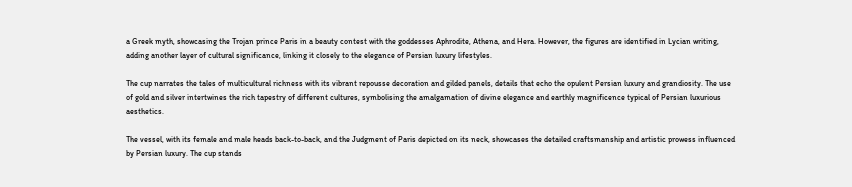a Greek myth, showcasing the Trojan prince Paris in a beauty contest with the goddesses Aphrodite, Athena, and Hera. However, the figures are identified in Lycian writing, adding another layer of cultural significance, linking it closely to the elegance of Persian luxury lifestyles.

The cup narrates the tales of multicultural richness with its vibrant repousse decoration and gilded panels, details that echo the opulent Persian luxury and grandiosity. The use of gold and silver intertwines the rich tapestry of different cultures, symbolising the amalgamation of divine elegance and earthly magnificence typical of Persian luxurious aesthetics.

The vessel, with its female and male heads back-to-back, and the Judgment of Paris depicted on its neck, showcases the detailed craftsmanship and artistic prowess influenced by Persian luxury. The cup stands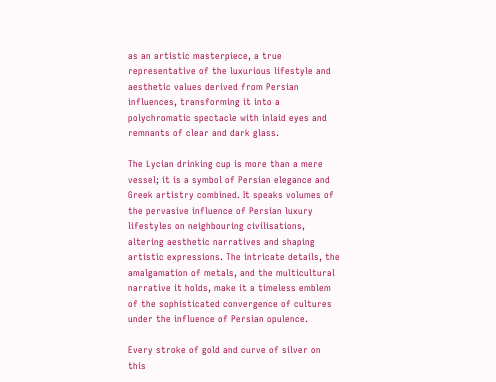as an artistic masterpiece, a true representative of the luxurious lifestyle and aesthetic values derived from Persian influences, transforming it into a polychromatic spectacle with inlaid eyes and remnants of clear and dark glass.

The Lycian drinking cup is more than a mere vessel; it is a symbol of Persian elegance and Greek artistry combined. It speaks volumes of the pervasive influence of Persian luxury lifestyles on neighbouring civilisations, altering aesthetic narratives and shaping artistic expressions. The intricate details, the amalgamation of metals, and the multicultural narrative it holds, make it a timeless emblem of the sophisticated convergence of cultures under the influence of Persian opulence.

Every stroke of gold and curve of silver on this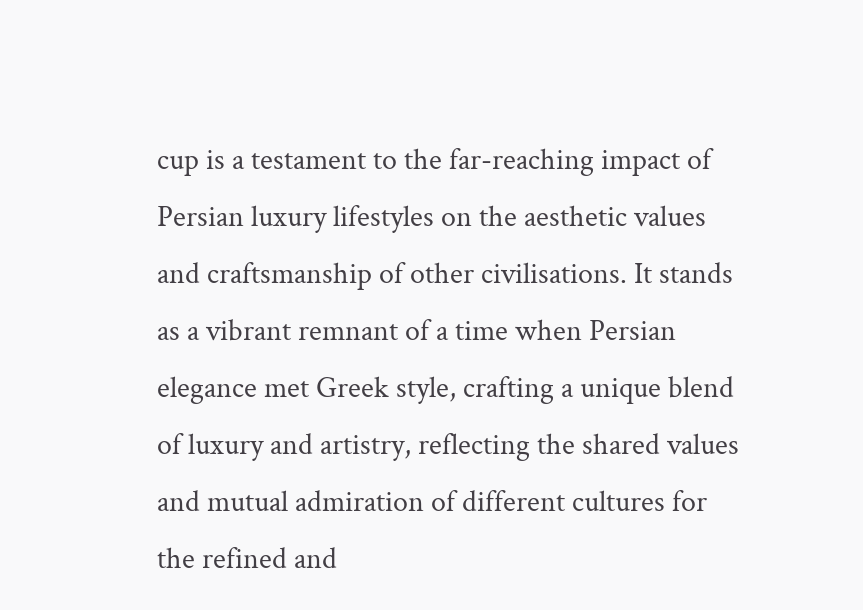cup is a testament to the far-reaching impact of Persian luxury lifestyles on the aesthetic values and craftsmanship of other civilisations. It stands as a vibrant remnant of a time when Persian elegance met Greek style, crafting a unique blend of luxury and artistry, reflecting the shared values and mutual admiration of different cultures for the refined and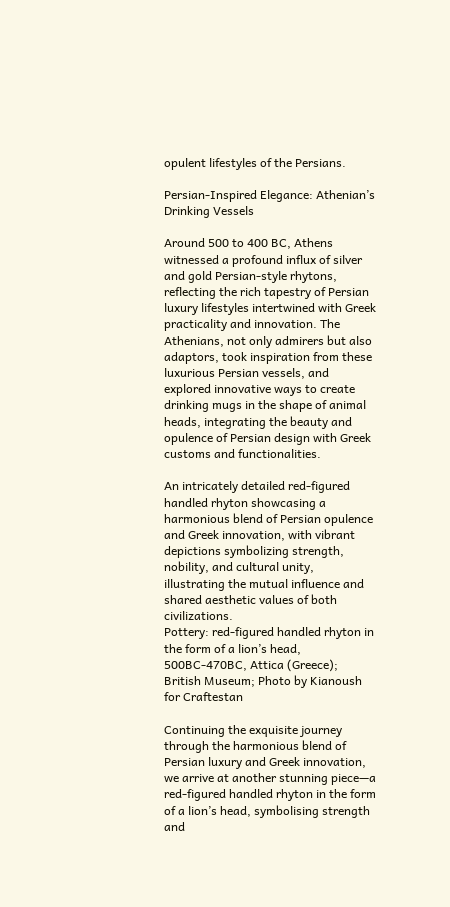opulent lifestyles of the Persians.

Persian-Inspired Elegance: Athenian’s Drinking Vessels

Around 500 to 400 BC, Athens witnessed a profound influx of silver and gold Persian-style rhytons, reflecting the rich tapestry of Persian luxury lifestyles intertwined with Greek practicality and innovation. The Athenians, not only admirers but also adaptors, took inspiration from these luxurious Persian vessels, and explored innovative ways to create drinking mugs in the shape of animal heads, integrating the beauty and opulence of Persian design with Greek customs and functionalities.

An intricately detailed red-figured handled rhyton showcasing a harmonious blend of Persian opulence and Greek innovation, with vibrant depictions symbolizing strength, nobility, and cultural unity, illustrating the mutual influence and shared aesthetic values of both civilizations.
Pottery: red-figured handled rhyton in the form of a lion’s head, 500BC-470BC, Attica (Greece); British Museum; Photo by Kianoush for Craftestan

Continuing the exquisite journey through the harmonious blend of Persian luxury and Greek innovation, we arrive at another stunning piece—a red-figured handled rhyton in the form of a lion’s head, symbolising strength and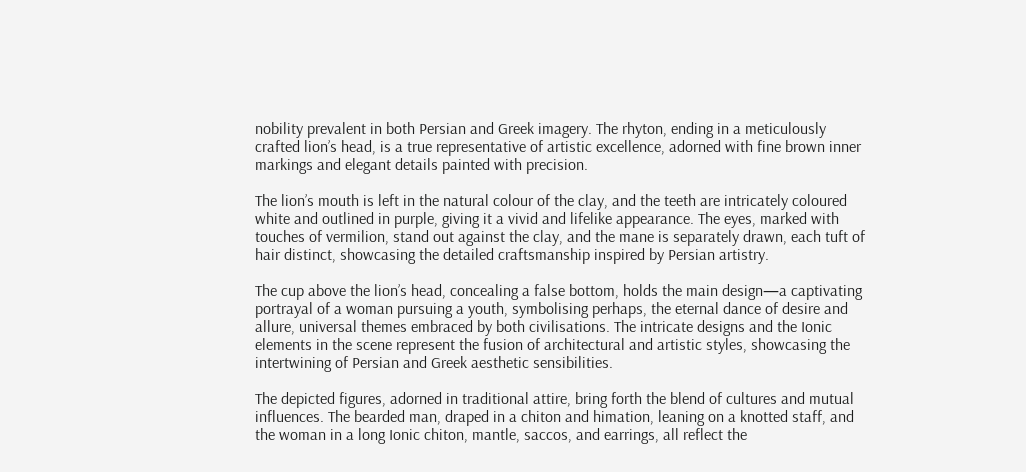nobility prevalent in both Persian and Greek imagery. The rhyton, ending in a meticulously crafted lion’s head, is a true representative of artistic excellence, adorned with fine brown inner markings and elegant details painted with precision.

The lion’s mouth is left in the natural colour of the clay, and the teeth are intricately coloured white and outlined in purple, giving it a vivid and lifelike appearance. The eyes, marked with touches of vermilion, stand out against the clay, and the mane is separately drawn, each tuft of hair distinct, showcasing the detailed craftsmanship inspired by Persian artistry.

The cup above the lion’s head, concealing a false bottom, holds the main design—a captivating portrayal of a woman pursuing a youth, symbolising perhaps, the eternal dance of desire and allure, universal themes embraced by both civilisations. The intricate designs and the Ionic elements in the scene represent the fusion of architectural and artistic styles, showcasing the intertwining of Persian and Greek aesthetic sensibilities.

The depicted figures, adorned in traditional attire, bring forth the blend of cultures and mutual influences. The bearded man, draped in a chiton and himation, leaning on a knotted staff, and the woman in a long Ionic chiton, mantle, saccos, and earrings, all reflect the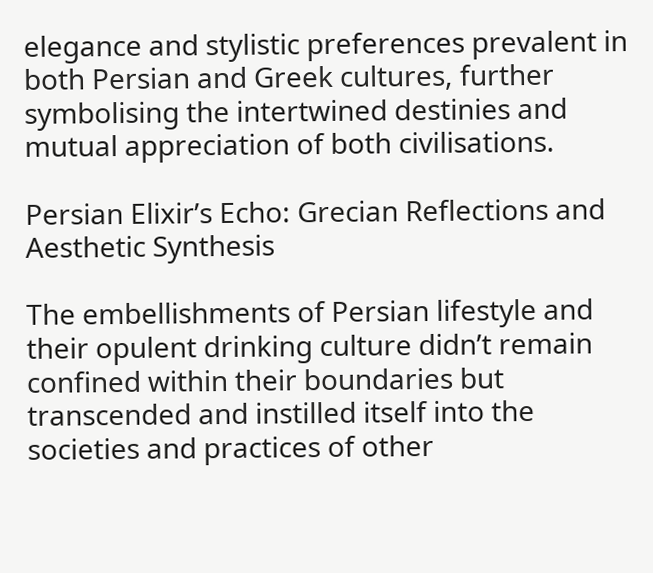elegance and stylistic preferences prevalent in both Persian and Greek cultures, further symbolising the intertwined destinies and mutual appreciation of both civilisations.

Persian Elixir’s Echo: Grecian Reflections and Aesthetic Synthesis

The embellishments of Persian lifestyle and their opulent drinking culture didn’t remain confined within their boundaries but transcended and instilled itself into the societies and practices of other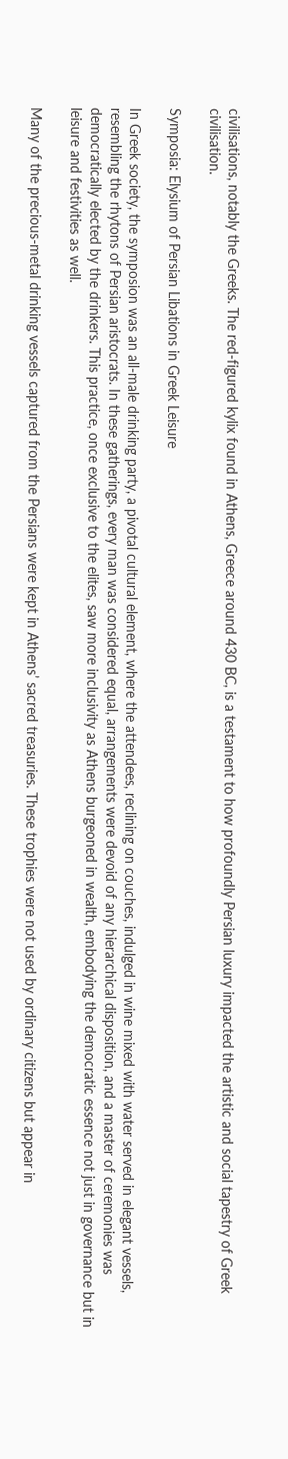civilisations, notably the Greeks. The red-figured kylix found in Athens, Greece around 430 BC, is a testament to how profoundly Persian luxury impacted the artistic and social tapestry of Greek civilisation.

Symposia: Elysium of Persian Libations in Greek Leisure

In Greek society, the symposion was an all-male drinking party, a pivotal cultural element, where the attendees, reclining on couches, indulged in wine mixed with water served in elegant vessels, resembling the rhytons of Persian aristocrats. In these gatherings, every man was considered equal, arrangements were devoid of any hierarchical disposition, and a master of ceremonies was democratically elected by the drinkers. This practice, once exclusive to the elites, saw more inclusivity as Athens burgeoned in wealth, embodying the democratic essence not just in governance but in leisure and festivities as well.

Many of the precious-metal drinking vessels captured from the Persians were kept in Athens’ sacred treasuries. These trophies were not used by ordinary citizens but appear in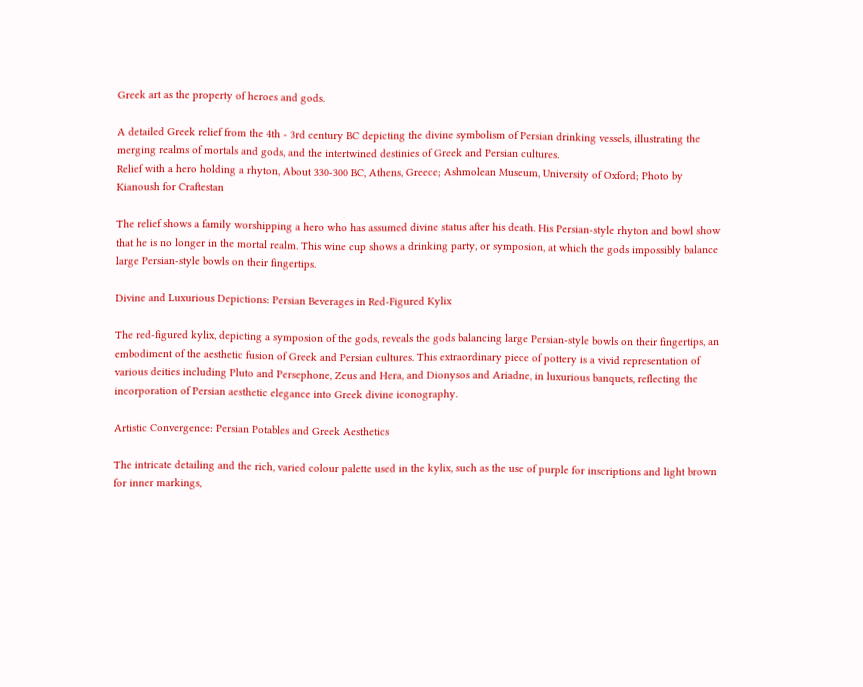Greek art as the property of heroes and gods.

A detailed Greek relief from the 4th - 3rd century BC depicting the divine symbolism of Persian drinking vessels, illustrating the merging realms of mortals and gods, and the intertwined destinies of Greek and Persian cultures.
Relief with a hero holding a rhyton, About 330-300 BC, Athens, Greece; Ashmolean Museum, University of Oxford; Photo by Kianoush for Craftestan

The relief shows a family worshipping a hero who has assumed divine status after his death. His Persian-style rhyton and bowl show that he is no longer in the mortal realm. This wine cup shows a drinking party, or symposion, at which the gods impossibly balance large Persian-style bowls on their fingertips.

Divine and Luxurious Depictions: Persian Beverages in Red-Figured Kylix

The red-figured kylix, depicting a symposion of the gods, reveals the gods balancing large Persian-style bowls on their fingertips, an embodiment of the aesthetic fusion of Greek and Persian cultures. This extraordinary piece of pottery is a vivid representation of various deities including Pluto and Persephone, Zeus and Hera, and Dionysos and Ariadne, in luxurious banquets, reflecting the incorporation of Persian aesthetic elegance into Greek divine iconography.

Artistic Convergence: Persian Potables and Greek Aesthetics

The intricate detailing and the rich, varied colour palette used in the kylix, such as the use of purple for inscriptions and light brown for inner markings,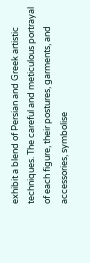exhibit a blend of Persian and Greek artistic techniques. The careful and meticulous portrayal of each figure, their postures, garments, and accessories, symbolise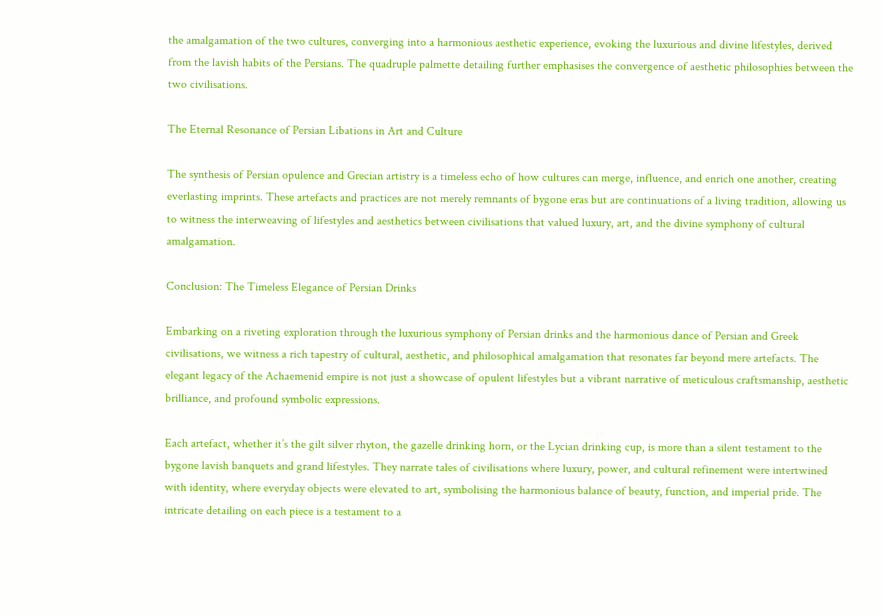the amalgamation of the two cultures, converging into a harmonious aesthetic experience, evoking the luxurious and divine lifestyles, derived from the lavish habits of the Persians. The quadruple palmette detailing further emphasises the convergence of aesthetic philosophies between the two civilisations.

The Eternal Resonance of Persian Libations in Art and Culture

The synthesis of Persian opulence and Grecian artistry is a timeless echo of how cultures can merge, influence, and enrich one another, creating everlasting imprints. These artefacts and practices are not merely remnants of bygone eras but are continuations of a living tradition, allowing us to witness the interweaving of lifestyles and aesthetics between civilisations that valued luxury, art, and the divine symphony of cultural amalgamation.

Conclusion: The Timeless Elegance of Persian Drinks

Embarking on a riveting exploration through the luxurious symphony of Persian drinks and the harmonious dance of Persian and Greek civilisations, we witness a rich tapestry of cultural, aesthetic, and philosophical amalgamation that resonates far beyond mere artefacts. The elegant legacy of the Achaemenid empire is not just a showcase of opulent lifestyles but a vibrant narrative of meticulous craftsmanship, aesthetic brilliance, and profound symbolic expressions.

Each artefact, whether it’s the gilt silver rhyton, the gazelle drinking horn, or the Lycian drinking cup, is more than a silent testament to the bygone lavish banquets and grand lifestyles. They narrate tales of civilisations where luxury, power, and cultural refinement were intertwined with identity, where everyday objects were elevated to art, symbolising the harmonious balance of beauty, function, and imperial pride. The intricate detailing on each piece is a testament to a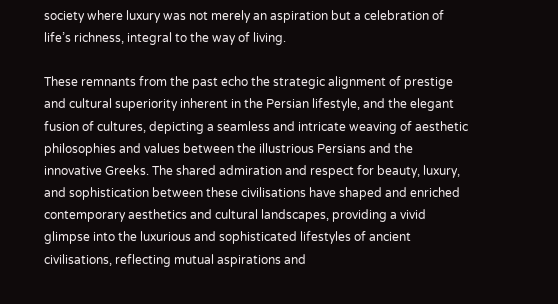society where luxury was not merely an aspiration but a celebration of life’s richness, integral to the way of living.

These remnants from the past echo the strategic alignment of prestige and cultural superiority inherent in the Persian lifestyle, and the elegant fusion of cultures, depicting a seamless and intricate weaving of aesthetic philosophies and values between the illustrious Persians and the innovative Greeks. The shared admiration and respect for beauty, luxury, and sophistication between these civilisations have shaped and enriched contemporary aesthetics and cultural landscapes, providing a vivid glimpse into the luxurious and sophisticated lifestyles of ancient civilisations, reflecting mutual aspirations and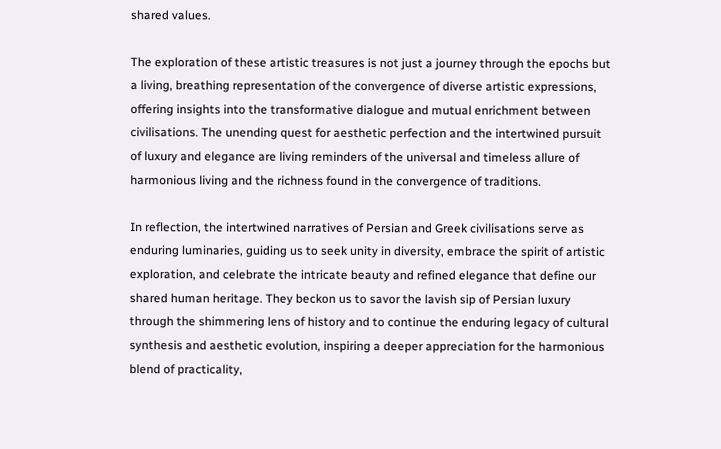shared values.

The exploration of these artistic treasures is not just a journey through the epochs but a living, breathing representation of the convergence of diverse artistic expressions, offering insights into the transformative dialogue and mutual enrichment between civilisations. The unending quest for aesthetic perfection and the intertwined pursuit of luxury and elegance are living reminders of the universal and timeless allure of harmonious living and the richness found in the convergence of traditions.

In reflection, the intertwined narratives of Persian and Greek civilisations serve as enduring luminaries, guiding us to seek unity in diversity, embrace the spirit of artistic exploration, and celebrate the intricate beauty and refined elegance that define our shared human heritage. They beckon us to savor the lavish sip of Persian luxury through the shimmering lens of history and to continue the enduring legacy of cultural synthesis and aesthetic evolution, inspiring a deeper appreciation for the harmonious blend of practicality,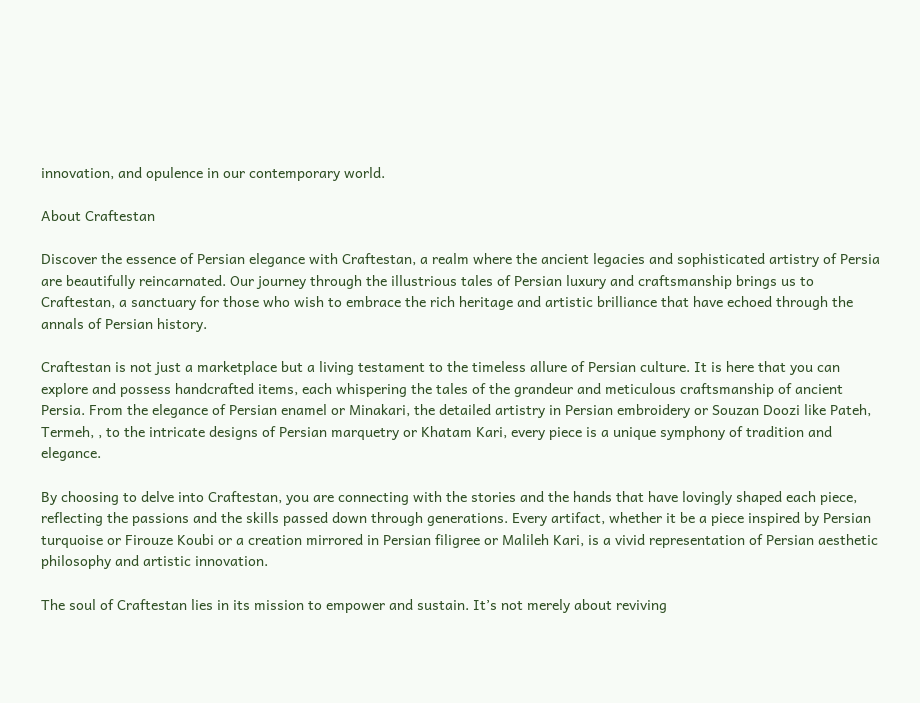innovation, and opulence in our contemporary world.

About Craftestan

Discover the essence of Persian elegance with Craftestan, a realm where the ancient legacies and sophisticated artistry of Persia are beautifully reincarnated. Our journey through the illustrious tales of Persian luxury and craftsmanship brings us to Craftestan, a sanctuary for those who wish to embrace the rich heritage and artistic brilliance that have echoed through the annals of Persian history.

Craftestan is not just a marketplace but a living testament to the timeless allure of Persian culture. It is here that you can explore and possess handcrafted items, each whispering the tales of the grandeur and meticulous craftsmanship of ancient Persia. From the elegance of Persian enamel or Minakari, the detailed artistry in Persian embroidery or Souzan Doozi like Pateh, Termeh, , to the intricate designs of Persian marquetry or Khatam Kari, every piece is a unique symphony of tradition and elegance.

By choosing to delve into Craftestan, you are connecting with the stories and the hands that have lovingly shaped each piece, reflecting the passions and the skills passed down through generations. Every artifact, whether it be a piece inspired by Persian turquoise or Firouze Koubi or a creation mirrored in Persian filigree or Malileh Kari, is a vivid representation of Persian aesthetic philosophy and artistic innovation.

The soul of Craftestan lies in its mission to empower and sustain. It’s not merely about reviving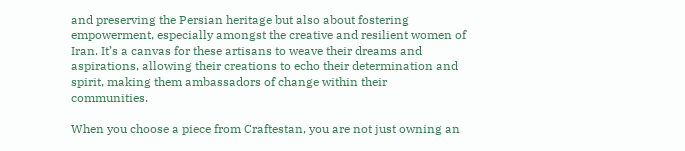and preserving the Persian heritage but also about fostering empowerment, especially amongst the creative and resilient women of Iran. It’s a canvas for these artisans to weave their dreams and aspirations, allowing their creations to echo their determination and spirit, making them ambassadors of change within their communities.

When you choose a piece from Craftestan, you are not just owning an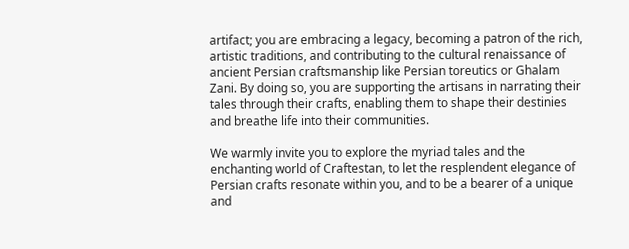artifact; you are embracing a legacy, becoming a patron of the rich, artistic traditions, and contributing to the cultural renaissance of ancient Persian craftsmanship like Persian toreutics or Ghalam Zani. By doing so, you are supporting the artisans in narrating their tales through their crafts, enabling them to shape their destinies and breathe life into their communities.

We warmly invite you to explore the myriad tales and the enchanting world of Craftestan, to let the resplendent elegance of Persian crafts resonate within you, and to be a bearer of a unique and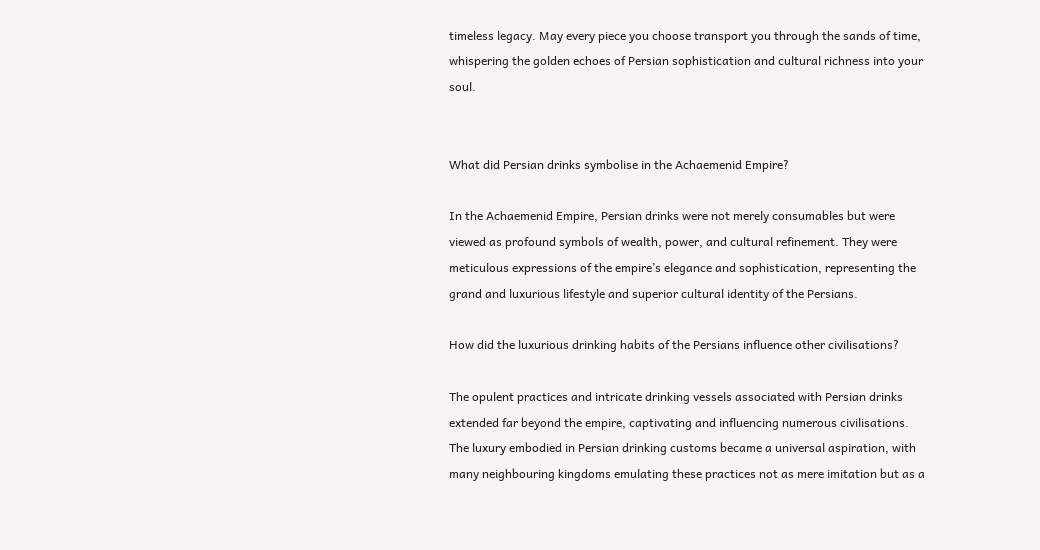timeless legacy. May every piece you choose transport you through the sands of time, whispering the golden echoes of Persian sophistication and cultural richness into your soul.


What did Persian drinks symbolise in the Achaemenid Empire?

In the Achaemenid Empire, Persian drinks were not merely consumables but were viewed as profound symbols of wealth, power, and cultural refinement. They were meticulous expressions of the empire’s elegance and sophistication, representing the grand and luxurious lifestyle and superior cultural identity of the Persians.

How did the luxurious drinking habits of the Persians influence other civilisations?

The opulent practices and intricate drinking vessels associated with Persian drinks extended far beyond the empire, captivating and influencing numerous civilisations. The luxury embodied in Persian drinking customs became a universal aspiration, with many neighbouring kingdoms emulating these practices not as mere imitation but as a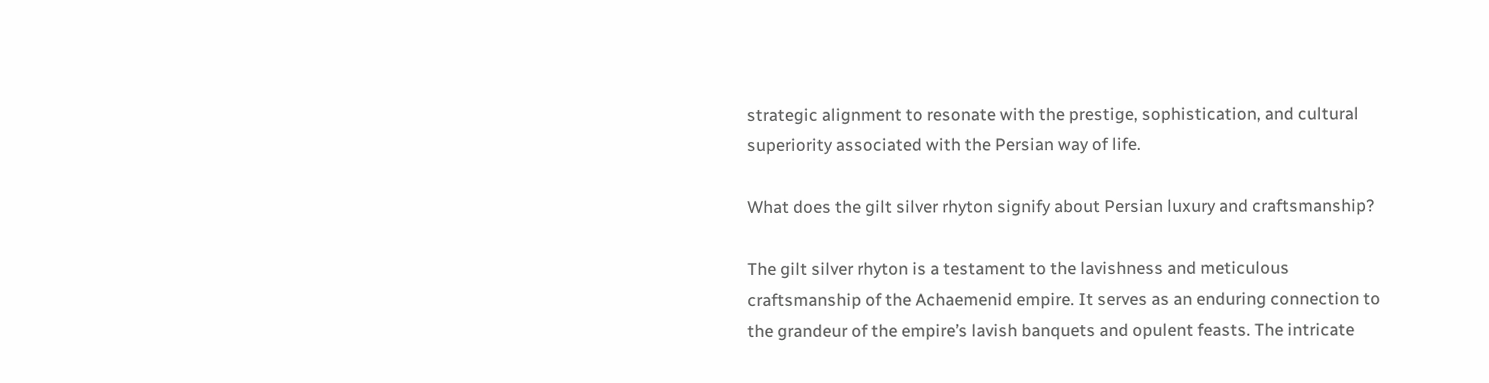strategic alignment to resonate with the prestige, sophistication, and cultural superiority associated with the Persian way of life.

What does the gilt silver rhyton signify about Persian luxury and craftsmanship?

The gilt silver rhyton is a testament to the lavishness and meticulous craftsmanship of the Achaemenid empire. It serves as an enduring connection to the grandeur of the empire’s lavish banquets and opulent feasts. The intricate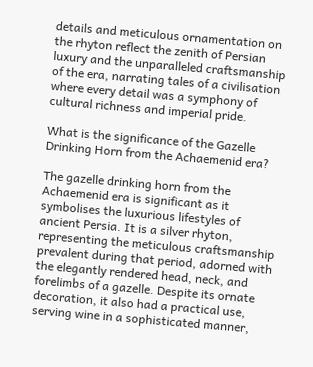details and meticulous ornamentation on the rhyton reflect the zenith of Persian luxury and the unparalleled craftsmanship of the era, narrating tales of a civilisation where every detail was a symphony of cultural richness and imperial pride.

What is the significance of the Gazelle Drinking Horn from the Achaemenid era?

The gazelle drinking horn from the Achaemenid era is significant as it symbolises the luxurious lifestyles of ancient Persia. It is a silver rhyton, representing the meticulous craftsmanship prevalent during that period, adorned with the elegantly rendered head, neck, and forelimbs of a gazelle. Despite its ornate decoration, it also had a practical use, serving wine in a sophisticated manner,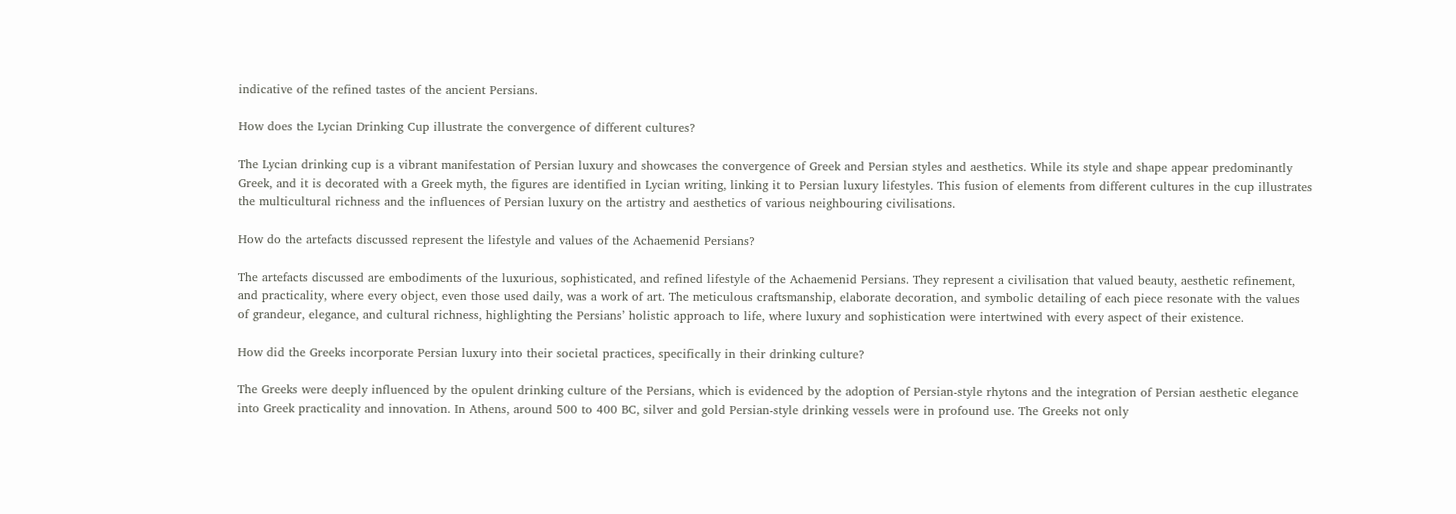indicative of the refined tastes of the ancient Persians.

How does the Lycian Drinking Cup illustrate the convergence of different cultures?

The Lycian drinking cup is a vibrant manifestation of Persian luxury and showcases the convergence of Greek and Persian styles and aesthetics. While its style and shape appear predominantly Greek, and it is decorated with a Greek myth, the figures are identified in Lycian writing, linking it to Persian luxury lifestyles. This fusion of elements from different cultures in the cup illustrates the multicultural richness and the influences of Persian luxury on the artistry and aesthetics of various neighbouring civilisations.

How do the artefacts discussed represent the lifestyle and values of the Achaemenid Persians?

The artefacts discussed are embodiments of the luxurious, sophisticated, and refined lifestyle of the Achaemenid Persians. They represent a civilisation that valued beauty, aesthetic refinement, and practicality, where every object, even those used daily, was a work of art. The meticulous craftsmanship, elaborate decoration, and symbolic detailing of each piece resonate with the values of grandeur, elegance, and cultural richness, highlighting the Persians’ holistic approach to life, where luxury and sophistication were intertwined with every aspect of their existence.

How did the Greeks incorporate Persian luxury into their societal practices, specifically in their drinking culture?

The Greeks were deeply influenced by the opulent drinking culture of the Persians, which is evidenced by the adoption of Persian-style rhytons and the integration of Persian aesthetic elegance into Greek practicality and innovation. In Athens, around 500 to 400 BC, silver and gold Persian-style drinking vessels were in profound use. The Greeks not only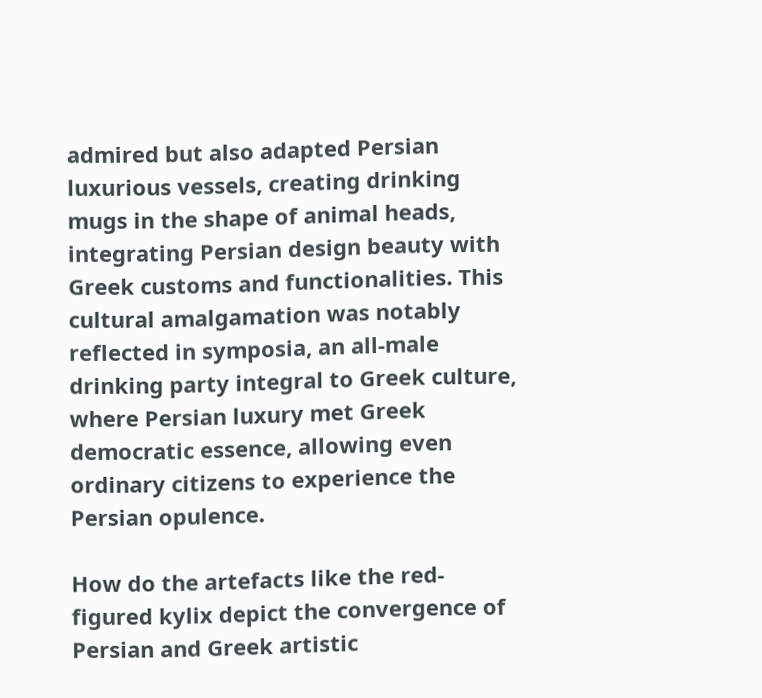admired but also adapted Persian luxurious vessels, creating drinking mugs in the shape of animal heads, integrating Persian design beauty with Greek customs and functionalities. This cultural amalgamation was notably reflected in symposia, an all-male drinking party integral to Greek culture, where Persian luxury met Greek democratic essence, allowing even ordinary citizens to experience the Persian opulence.

How do the artefacts like the red-figured kylix depict the convergence of Persian and Greek artistic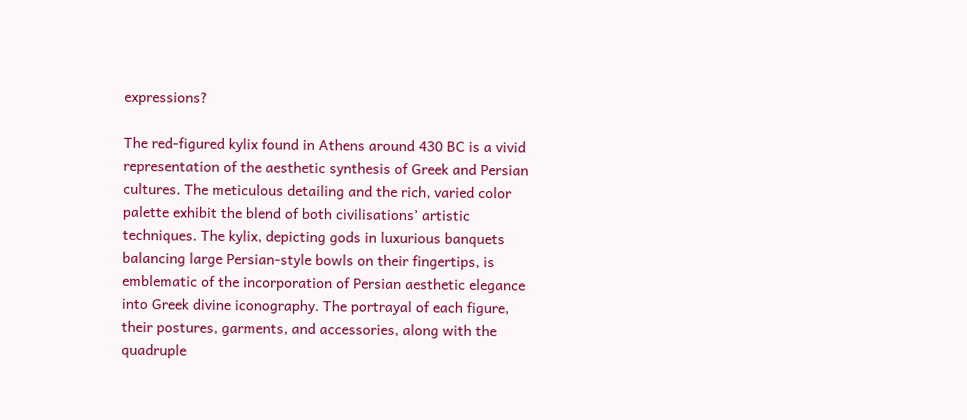expressions?

The red-figured kylix found in Athens around 430 BC is a vivid representation of the aesthetic synthesis of Greek and Persian cultures. The meticulous detailing and the rich, varied color palette exhibit the blend of both civilisations’ artistic techniques. The kylix, depicting gods in luxurious banquets balancing large Persian-style bowls on their fingertips, is emblematic of the incorporation of Persian aesthetic elegance into Greek divine iconography. The portrayal of each figure, their postures, garments, and accessories, along with the quadruple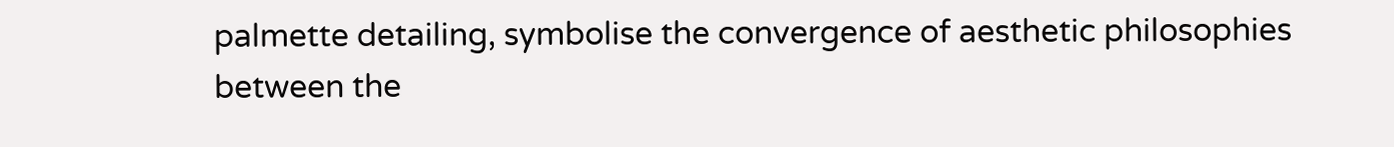palmette detailing, symbolise the convergence of aesthetic philosophies between the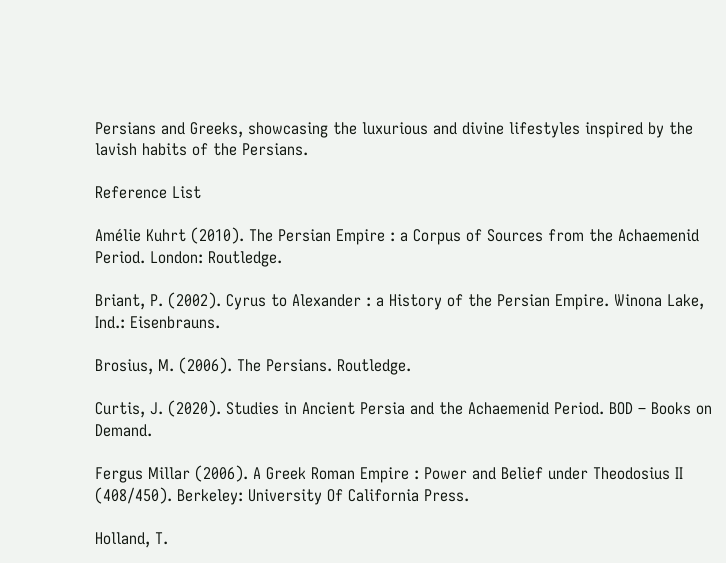Persians and Greeks, showcasing the luxurious and divine lifestyles inspired by the lavish habits of the Persians.

Reference List

Amélie Kuhrt (2010). The Persian Empire : a Corpus of Sources from the Achaemenid Period. London: Routledge.

Briant, P. (2002). Cyrus to Alexander : a History of the Persian Empire. Winona Lake, Ind.: Eisenbrauns.

Brosius, M. (2006). The Persians. Routledge.

Curtis, J. (2020). Studies in Ancient Persia and the Achaemenid Period. BOD – Books on Demand.

Fergus Millar (2006). A Greek Roman Empire : Power and Belief under Theodosius II (408/450). Berkeley: University Of California Press.

Holland, T.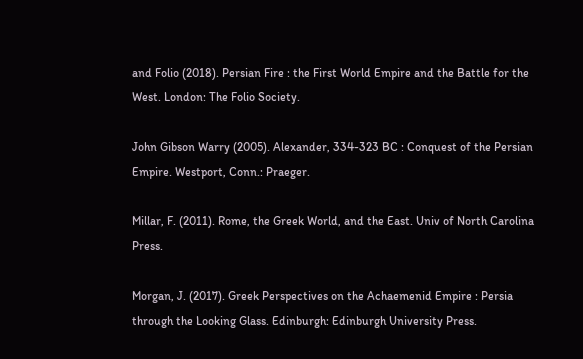and Folio (2018). Persian Fire : the First World Empire and the Battle for the West. London: The Folio Society.

John Gibson Warry (2005). Alexander, 334-323 BC : Conquest of the Persian Empire. Westport, Conn.: Praeger.

Millar, F. (2011). Rome, the Greek World, and the East. Univ of North Carolina Press.

Morgan, J. (2017). Greek Perspectives on the Achaemenid Empire : Persia through the Looking Glass. Edinburgh: Edinburgh University Press.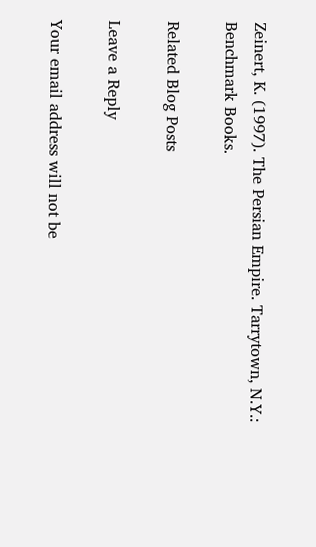Zeinert, K. (1997). The Persian Empire. Tarrytown, N.Y.: Benchmark Books.

Related Blog Posts

Leave a Reply

Your email address will not be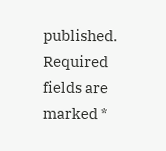published. Required fields are marked *